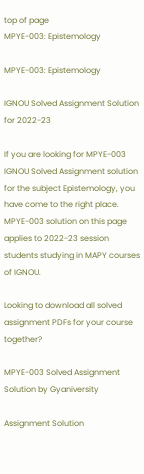top of page
MPYE-003: Epistemology

MPYE-003: Epistemology

IGNOU Solved Assignment Solution for 2022-23

If you are looking for MPYE-003 IGNOU Solved Assignment solution for the subject Epistemology, you have come to the right place. MPYE-003 solution on this page applies to 2022-23 session students studying in MAPY courses of IGNOU.

Looking to download all solved assignment PDFs for your course together?

MPYE-003 Solved Assignment Solution by Gyaniversity

Assignment Solution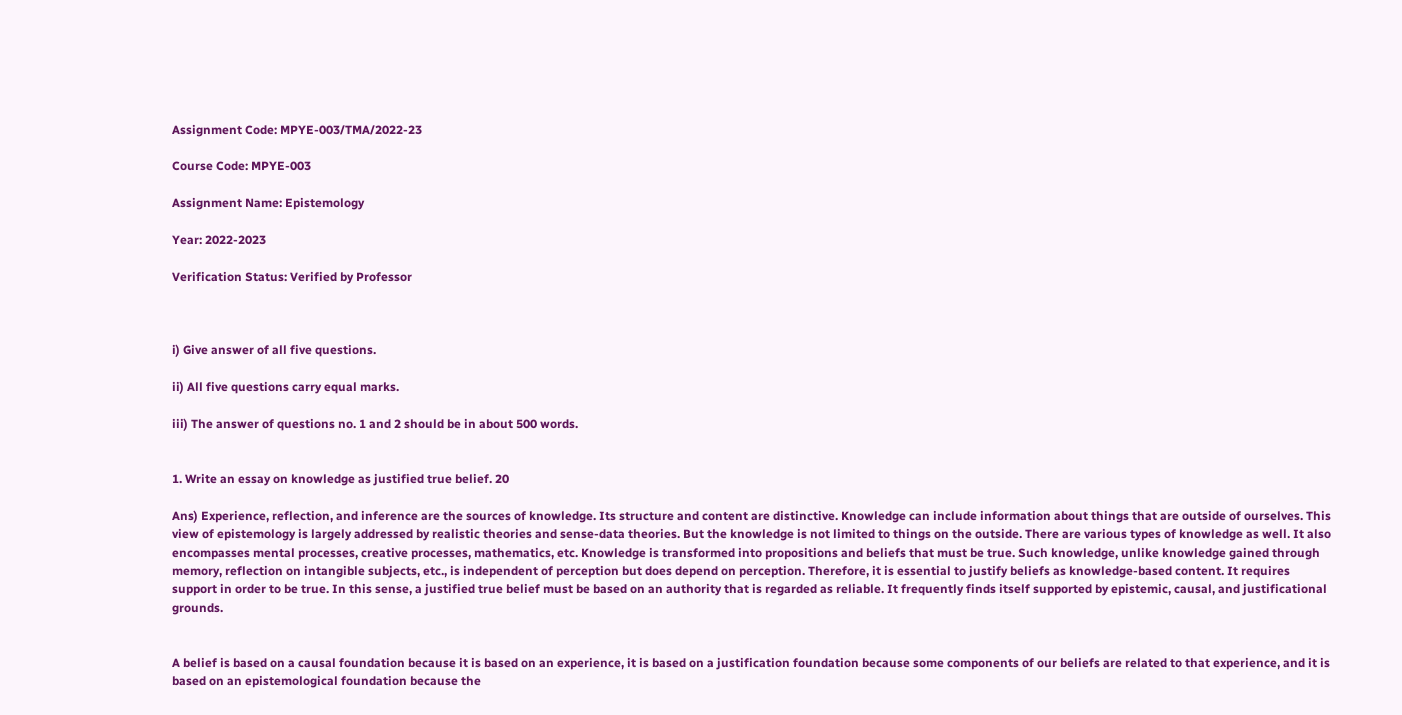Assignment Code: MPYE-003/TMA/2022-23

Course Code: MPYE-003

Assignment Name: Epistemology

Year: 2022-2023

Verification Status: Verified by Professor



i) Give answer of all five questions.

ii) All five questions carry equal marks.

iii) The answer of questions no. 1 and 2 should be in about 500 words.


1. Write an essay on knowledge as justified true belief. 20

Ans) Experience, reflection, and inference are the sources of knowledge. Its structure and content are distinctive. Knowledge can include information about things that are outside of ourselves. This view of epistemology is largely addressed by realistic theories and sense-data theories. But the knowledge is not limited to things on the outside. There are various types of knowledge as well. It also encompasses mental processes, creative processes, mathematics, etc. Knowledge is transformed into propositions and beliefs that must be true. Such knowledge, unlike knowledge gained through memory, reflection on intangible subjects, etc., is independent of perception but does depend on perception. Therefore, it is essential to justify beliefs as knowledge-based content. It requires support in order to be true. In this sense, a justified true belief must be based on an authority that is regarded as reliable. It frequently finds itself supported by epistemic, causal, and justificational grounds.


A belief is based on a causal foundation because it is based on an experience, it is based on a justification foundation because some components of our beliefs are related to that experience, and it is based on an epistemological foundation because the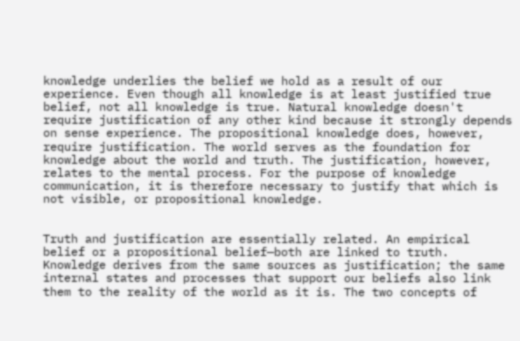knowledge underlies the belief we hold as a result of our experience. Even though all knowledge is at least justified true belief, not all knowledge is true. Natural knowledge doesn't require justification of any other kind because it strongly depends on sense experience. The propositional knowledge does, however, require justification. The world serves as the foundation for knowledge about the world and truth. The justification, however, relates to the mental process. For the purpose of knowledge communication, it is therefore necessary to justify that which is not visible, or propositional knowledge.


Truth and justification are essentially related. An empirical belief or a propositional belief—both are linked to truth. Knowledge derives from the same sources as justification; the same internal states and processes that support our beliefs also link them to the reality of the world as it is. The two concepts of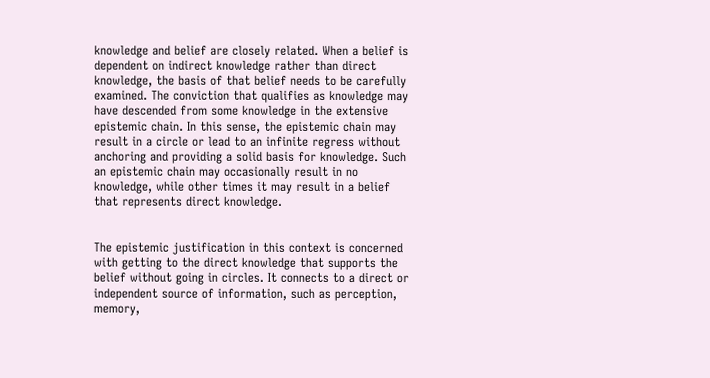knowledge and belief are closely related. When a belief is dependent on indirect knowledge rather than direct knowledge, the basis of that belief needs to be carefully examined. The conviction that qualifies as knowledge may have descended from some knowledge in the extensive epistemic chain. In this sense, the epistemic chain may result in a circle or lead to an infinite regress without anchoring and providing a solid basis for knowledge. Such an epistemic chain may occasionally result in no knowledge, while other times it may result in a belief that represents direct knowledge.


The epistemic justification in this context is concerned with getting to the direct knowledge that supports the belief without going in circles. It connects to a direct or independent source of information, such as perception, memory,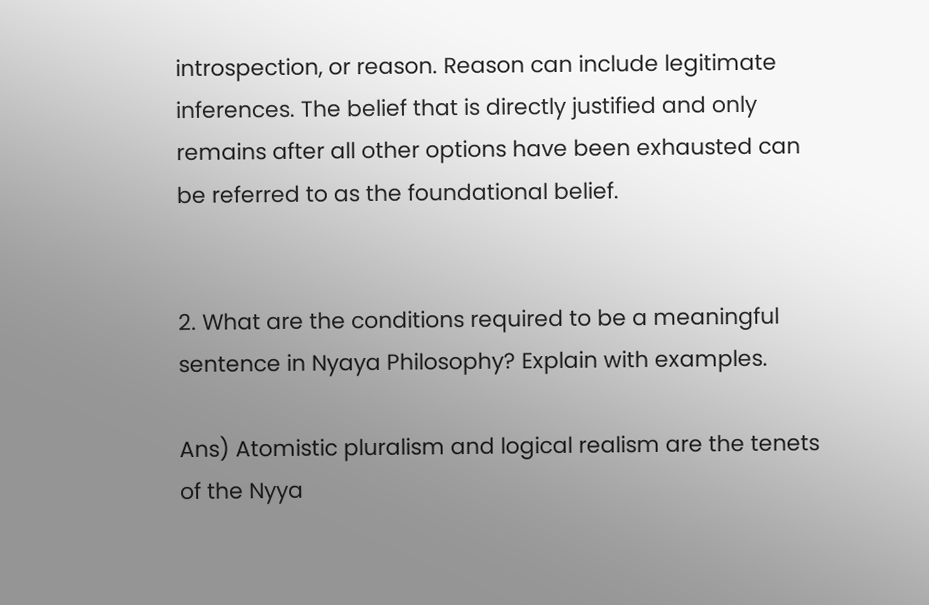introspection, or reason. Reason can include legitimate inferences. The belief that is directly justified and only remains after all other options have been exhausted can be referred to as the foundational belief.


2. What are the conditions required to be a meaningful sentence in Nyaya Philosophy? Explain with examples.

Ans) Atomistic pluralism and logical realism are the tenets of the Nyya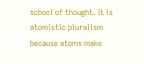school of thought. It is atomistic pluralism because atoms make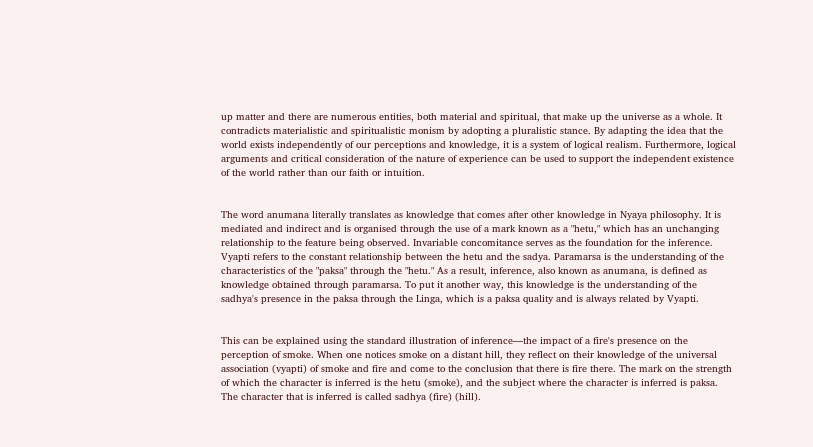up matter and there are numerous entities, both material and spiritual, that make up the universe as a whole. It contradicts materialistic and spiritualistic monism by adopting a pluralistic stance. By adapting the idea that the world exists independently of our perceptions and knowledge, it is a system of logical realism. Furthermore, logical arguments and critical consideration of the nature of experience can be used to support the independent existence of the world rather than our faith or intuition.


The word anumana literally translates as knowledge that comes after other knowledge in Nyaya philosophy. It is mediated and indirect and is organised through the use of a mark known as a "hetu," which has an unchanging relationship to the feature being observed. Invariable concomitance serves as the foundation for the inference. Vyapti refers to the constant relationship between the hetu and the sadya. Paramarsa is the understanding of the characteristics of the "paksa" through the "hetu." As a result, inference, also known as anumana, is defined as knowledge obtained through paramarsa. To put it another way, this knowledge is the understanding of the sadhya's presence in the paksa through the Linga, which is a paksa quality and is always related by Vyapti.


This can be explained using the standard illustration of inference—the impact of a fire's presence on the perception of smoke. When one notices smoke on a distant hill, they reflect on their knowledge of the universal association (vyapti) of smoke and fire and come to the conclusion that there is fire there. The mark on the strength of which the character is inferred is the hetu (smoke), and the subject where the character is inferred is paksa. The character that is inferred is called sadhya (fire) (hill).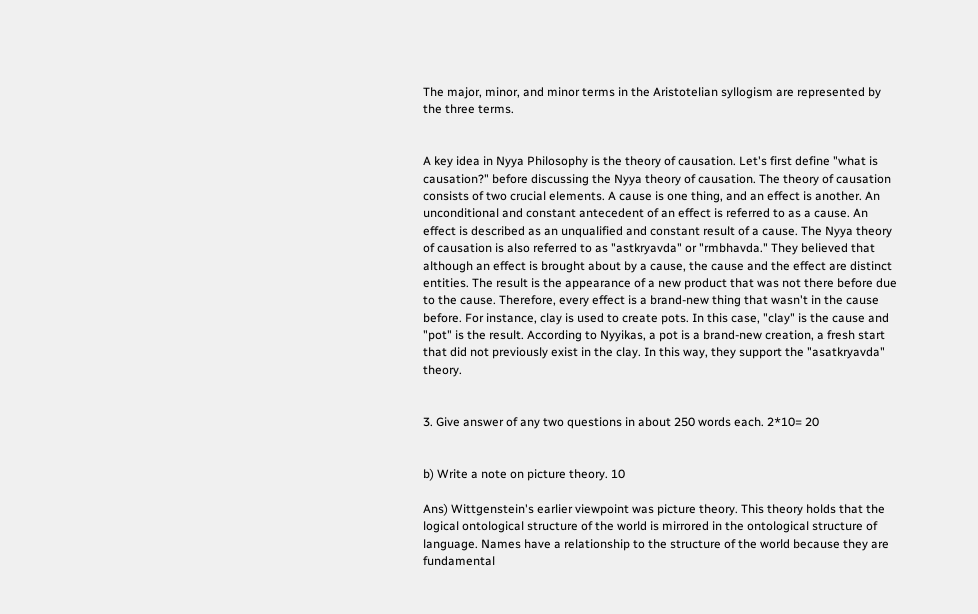The major, minor, and minor terms in the Aristotelian syllogism are represented by the three terms.


A key idea in Nyya Philosophy is the theory of causation. Let's first define "what is causation?" before discussing the Nyya theory of causation. The theory of causation consists of two crucial elements. A cause is one thing, and an effect is another. An unconditional and constant antecedent of an effect is referred to as a cause. An effect is described as an unqualified and constant result of a cause. The Nyya theory of causation is also referred to as "astkryavda" or "rmbhavda." They believed that although an effect is brought about by a cause, the cause and the effect are distinct entities. The result is the appearance of a new product that was not there before due to the cause. Therefore, every effect is a brand-new thing that wasn't in the cause before. For instance, clay is used to create pots. In this case, "clay" is the cause and "pot" is the result. According to Nyyikas, a pot is a brand-new creation, a fresh start that did not previously exist in the clay. In this way, they support the "asatkryavda" theory.


3. Give answer of any two questions in about 250 words each. 2*10= 20


b) Write a note on picture theory. 10

Ans) Wittgenstein's earlier viewpoint was picture theory. This theory holds that the logical ontological structure of the world is mirrored in the ontological structure of language. Names have a relationship to the structure of the world because they are fundamental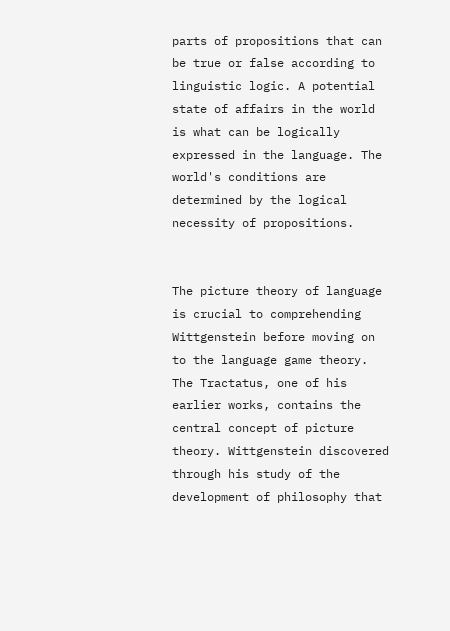parts of propositions that can be true or false according to linguistic logic. A potential state of affairs in the world is what can be logically expressed in the language. The world's conditions are determined by the logical necessity of propositions.


The picture theory of language is crucial to comprehending Wittgenstein before moving on to the language game theory. The Tractatus, one of his earlier works, contains the central concept of picture theory. Wittgenstein discovered through his study of the development of philosophy that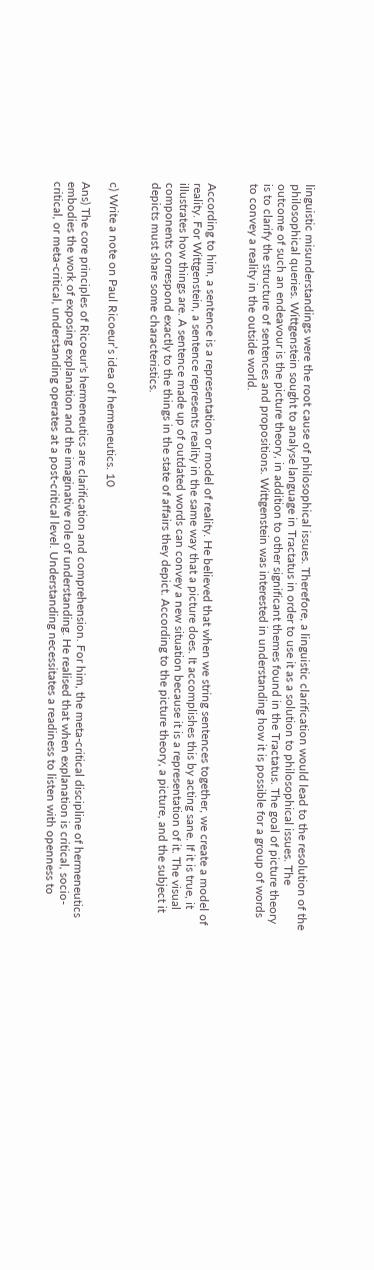linguistic misunderstandings were the root cause of philosophical issues. Therefore, a linguistic clarification would lead to the resolution of the philosophical queries. Wittgenstein sought to analyse language in Tractatus in order to use it as a solution to philosophical issues. The outcome of such an endeavour is the picture theory, in addition to other significant themes found in the Tractatus. The goal of picture theory is to clarify the structure of sentences and propositions. Wittgenstein was interested in understanding how it is possible for a group of words to convey a reality in the outside world.


According to him, a sentence is a representation or model of reality. He believed that when we string sentences together, we create a model of reality. For Wittgenstein, a sentence represents reality in the same way that a picture does. It accomplishes this by acting sane. If it is true, it illustrates how things are. A sentence made up of outdated words can convey a new situation because it is a representation of it. The visual components correspond exactly to the things in the state of affairs they depict. According to the picture theory, a picture, and the subject it depicts must share some characteristics.


c) Write a note on Paul Ricoeur’s idea of hermeneutics. 10

Ans) The core principles of Ricoeur's hermeneutics are clarification and comprehension. For him, the meta-critical discipline of hermeneutics embodies the work of exposing explanation and the imaginative role of understanding. He realised that when explanation is critical, socio-critical, or meta-critical, understanding operates at a post-critical level. Understanding necessitates a readiness to listen with openness to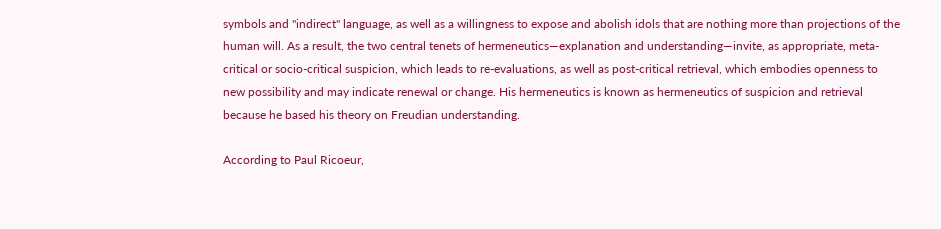symbols and "indirect" language, as well as a willingness to expose and abolish idols that are nothing more than projections of the human will. As a result, the two central tenets of hermeneutics—explanation and understanding—invite, as appropriate, meta-critical or socio-critical suspicion, which leads to re-evaluations, as well as post-critical retrieval, which embodies openness to new possibility and may indicate renewal or change. His hermeneutics is known as hermeneutics of suspicion and retrieval because he based his theory on Freudian understanding.

According to Paul Ricoeur,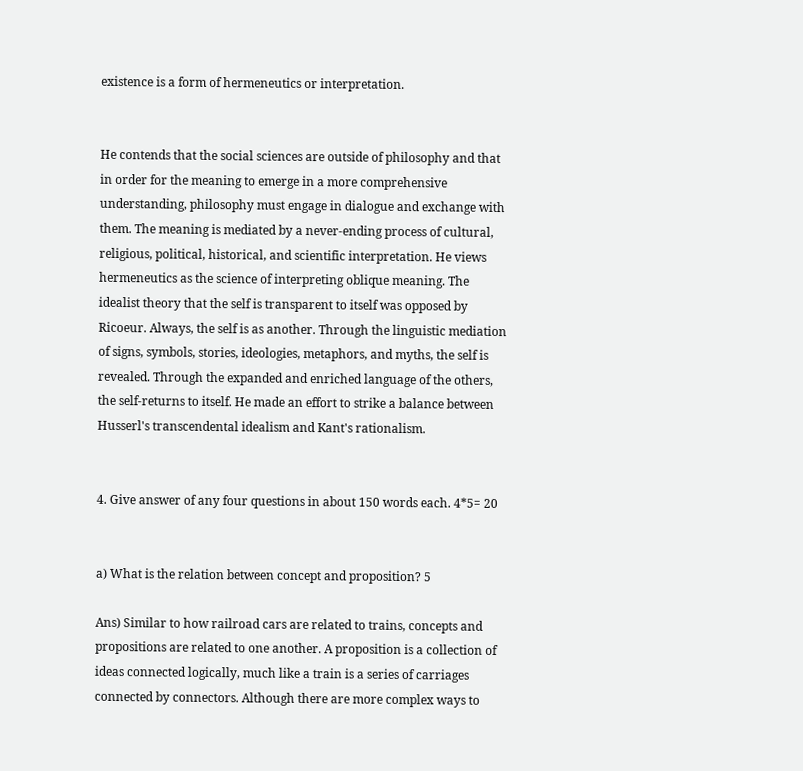existence is a form of hermeneutics or interpretation.


He contends that the social sciences are outside of philosophy and that in order for the meaning to emerge in a more comprehensive understanding, philosophy must engage in dialogue and exchange with them. The meaning is mediated by a never-ending process of cultural, religious, political, historical, and scientific interpretation. He views hermeneutics as the science of interpreting oblique meaning. The idealist theory that the self is transparent to itself was opposed by Ricoeur. Always, the self is as another. Through the linguistic mediation of signs, symbols, stories, ideologies, metaphors, and myths, the self is revealed. Through the expanded and enriched language of the others, the self-returns to itself. He made an effort to strike a balance between Husserl's transcendental idealism and Kant's rationalism.


4. Give answer of any four questions in about 150 words each. 4*5= 20


a) What is the relation between concept and proposition? 5

Ans) Similar to how railroad cars are related to trains, concepts and propositions are related to one another. A proposition is a collection of ideas connected logically, much like a train is a series of carriages connected by connectors. Although there are more complex ways to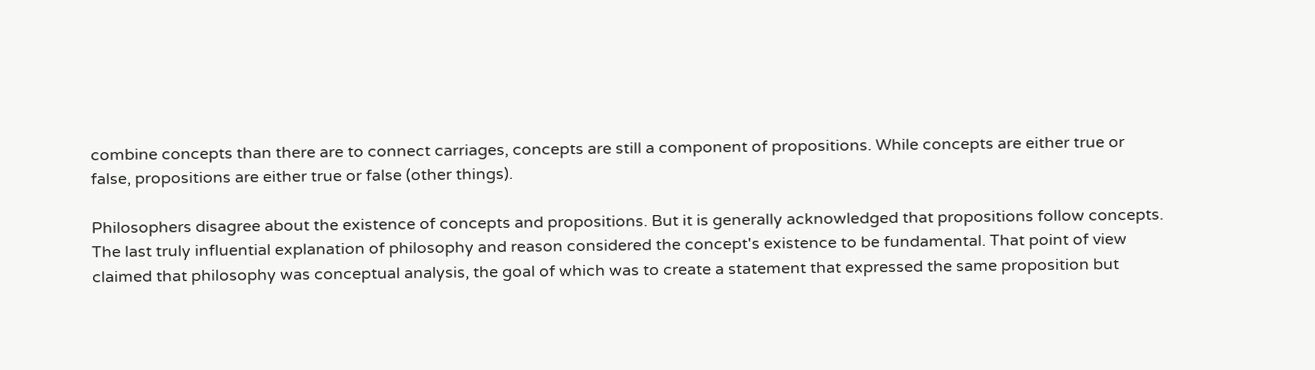combine concepts than there are to connect carriages, concepts are still a component of propositions. While concepts are either true or false, propositions are either true or false (other things).

Philosophers disagree about the existence of concepts and propositions. But it is generally acknowledged that propositions follow concepts. The last truly influential explanation of philosophy and reason considered the concept's existence to be fundamental. That point of view claimed that philosophy was conceptual analysis, the goal of which was to create a statement that expressed the same proposition but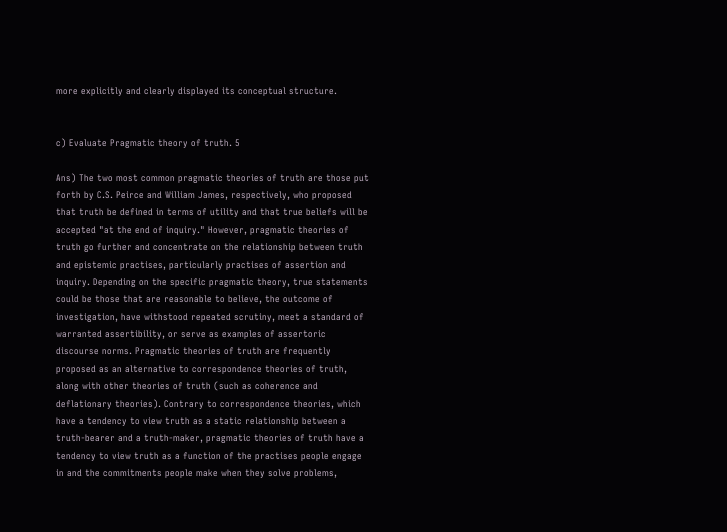more explicitly and clearly displayed its conceptual structure.


c) Evaluate Pragmatic theory of truth. 5

Ans) The two most common pragmatic theories of truth are those put forth by C.S. Peirce and William James, respectively, who proposed that truth be defined in terms of utility and that true beliefs will be accepted "at the end of inquiry." However, pragmatic theories of truth go further and concentrate on the relationship between truth and epistemic practises, particularly practises of assertion and inquiry. Depending on the specific pragmatic theory, true statements could be those that are reasonable to believe, the outcome of investigation, have withstood repeated scrutiny, meet a standard of warranted assertibility, or serve as examples of assertoric discourse norms. Pragmatic theories of truth are frequently proposed as an alternative to correspondence theories of truth, along with other theories of truth (such as coherence and deflationary theories). Contrary to correspondence theories, which have a tendency to view truth as a static relationship between a truth-bearer and a truth-maker, pragmatic theories of truth have a tendency to view truth as a function of the practises people engage in and the commitments people make when they solve problems,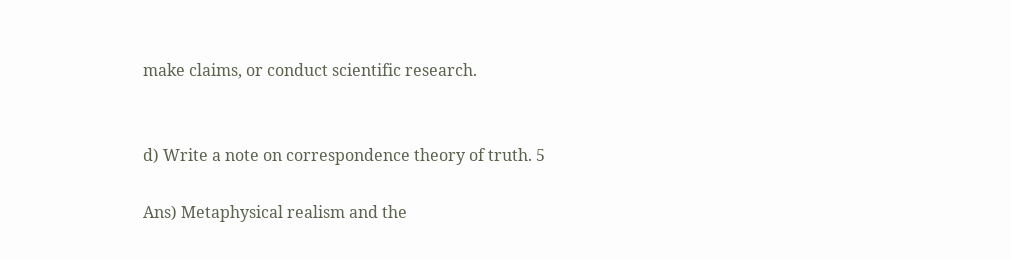make claims, or conduct scientific research.


d) Write a note on correspondence theory of truth. 5

Ans) Metaphysical realism and the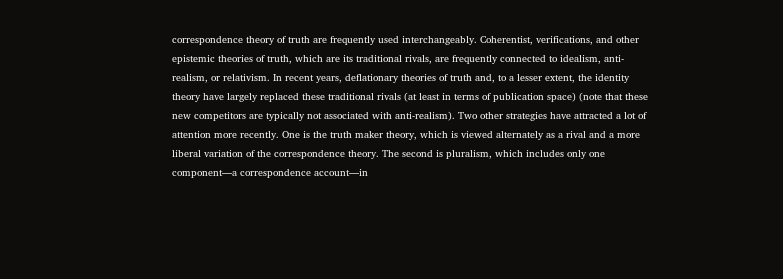correspondence theory of truth are frequently used interchangeably. Coherentist, verifications, and other epistemic theories of truth, which are its traditional rivals, are frequently connected to idealism, anti-realism, or relativism. In recent years, deflationary theories of truth and, to a lesser extent, the identity theory have largely replaced these traditional rivals (at least in terms of publication space) (note that these new competitors are typically not associated with anti-realism). Two other strategies have attracted a lot of attention more recently. One is the truth maker theory, which is viewed alternately as a rival and a more liberal variation of the correspondence theory. The second is pluralism, which includes only one component—a correspondence account—in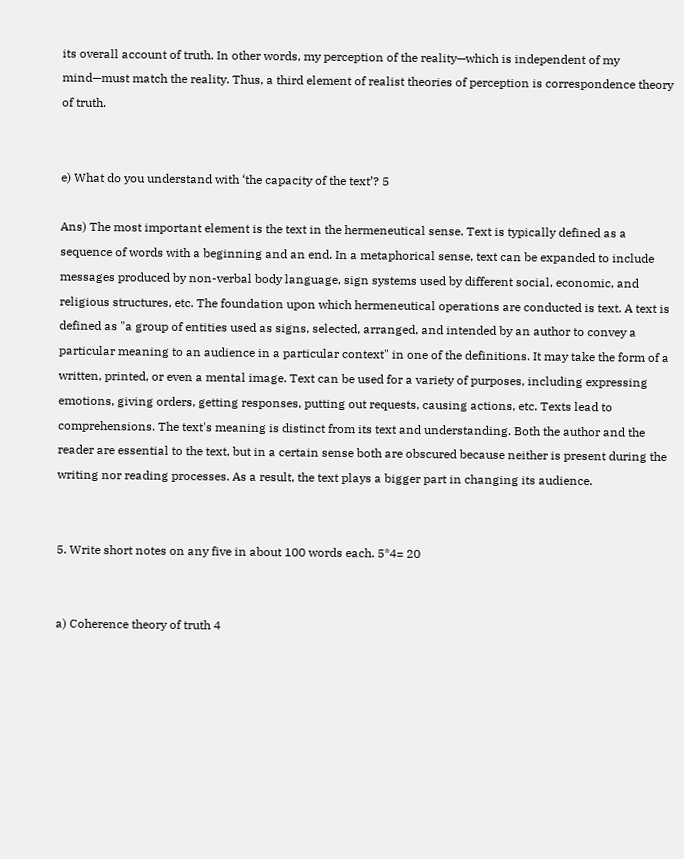its overall account of truth. In other words, my perception of the reality—which is independent of my mind—must match the reality. Thus, a third element of realist theories of perception is correspondence theory of truth.


e) What do you understand with ‘the capacity of the text’? 5

Ans) The most important element is the text in the hermeneutical sense. Text is typically defined as a sequence of words with a beginning and an end. In a metaphorical sense, text can be expanded to include messages produced by non-verbal body language, sign systems used by different social, economic, and religious structures, etc. The foundation upon which hermeneutical operations are conducted is text. A text is defined as "a group of entities used as signs, selected, arranged, and intended by an author to convey a particular meaning to an audience in a particular context" in one of the definitions. It may take the form of a written, printed, or even a mental image. Text can be used for a variety of purposes, including expressing emotions, giving orders, getting responses, putting out requests, causing actions, etc. Texts lead to comprehensions. The text's meaning is distinct from its text and understanding. Both the author and the reader are essential to the text, but in a certain sense both are obscured because neither is present during the writing nor reading processes. As a result, the text plays a bigger part in changing its audience.


5. Write short notes on any five in about 100 words each. 5*4= 20


a) Coherence theory of truth 4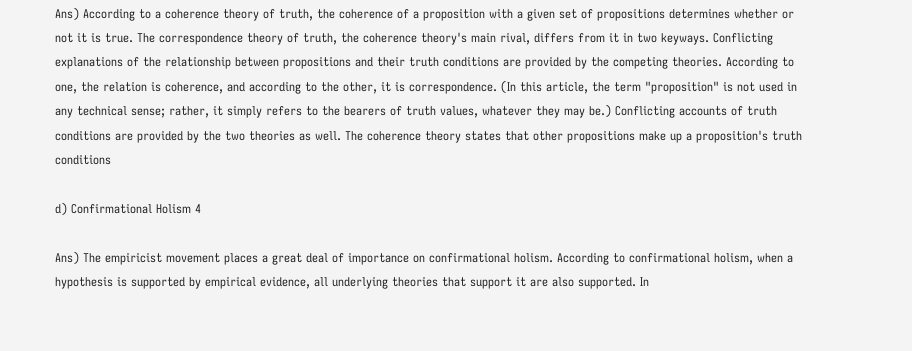Ans) According to a coherence theory of truth, the coherence of a proposition with a given set of propositions determines whether or not it is true. The correspondence theory of truth, the coherence theory's main rival, differs from it in two keyways. Conflicting explanations of the relationship between propositions and their truth conditions are provided by the competing theories. According to one, the relation is coherence, and according to the other, it is correspondence. (In this article, the term "proposition" is not used in any technical sense; rather, it simply refers to the bearers of truth values, whatever they may be.) Conflicting accounts of truth conditions are provided by the two theories as well. The coherence theory states that other propositions make up a proposition's truth conditions

d) Confirmational Holism 4

Ans) The empiricist movement places a great deal of importance on confirmational holism. According to confirmational holism, when a hypothesis is supported by empirical evidence, all underlying theories that support it are also supported. In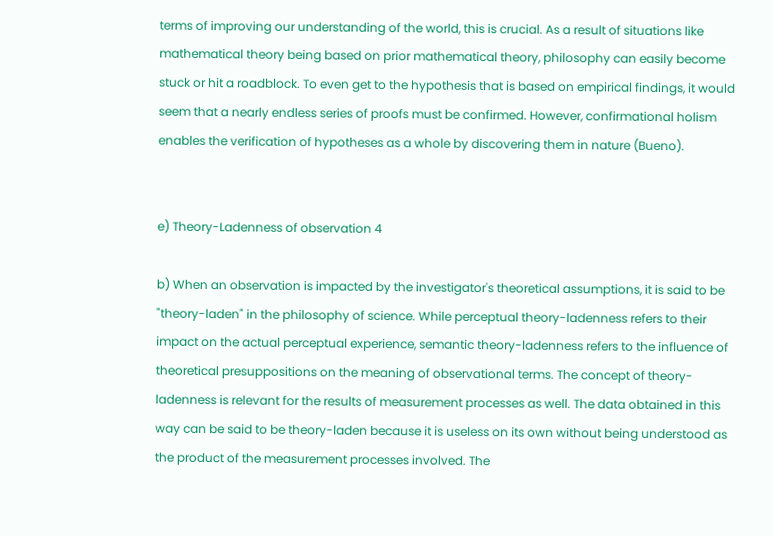terms of improving our understanding of the world, this is crucial. As a result of situations like mathematical theory being based on prior mathematical theory, philosophy can easily become stuck or hit a roadblock. To even get to the hypothesis that is based on empirical findings, it would seem that a nearly endless series of proofs must be confirmed. However, confirmational holism enables the verification of hypotheses as a whole by discovering them in nature (Bueno).


e) Theory-Ladenness of observation 4

b) When an observation is impacted by the investigator's theoretical assumptions, it is said to be "theory-laden" in the philosophy of science. While perceptual theory-ladenness refers to their impact on the actual perceptual experience, semantic theory-ladenness refers to the influence of theoretical presuppositions on the meaning of observational terms. The concept of theory-ladenness is relevant for the results of measurement processes as well. The data obtained in this way can be said to be theory-laden because it is useless on its own without being understood as the product of the measurement processes involved. The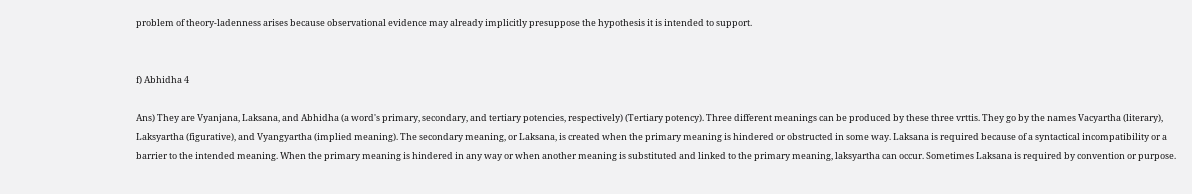problem of theory-ladenness arises because observational evidence may already implicitly presuppose the hypothesis it is intended to support.


f) Abhidha 4

Ans) They are Vyanjana, Laksana, and Abhidha (a word's primary, secondary, and tertiary potencies, respectively) (Tertiary potency). Three different meanings can be produced by these three vrttis. They go by the names Vacyartha (literary), Laksyartha (figurative), and Vyangyartha (implied meaning). The secondary meaning, or Laksana, is created when the primary meaning is hindered or obstructed in some way. Laksana is required because of a syntactical incompatibility or a barrier to the intended meaning. When the primary meaning is hindered in any way or when another meaning is substituted and linked to the primary meaning, laksyartha can occur. Sometimes Laksana is required by convention or purpose.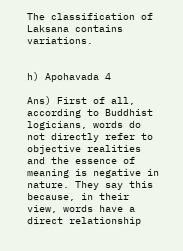The classification of Laksana contains variations.


h) Apohavada 4

Ans) First of all, according to Buddhist logicians, words do not directly refer to objective realities and the essence of meaning is negative in nature. They say this because, in their view, words have a direct relationship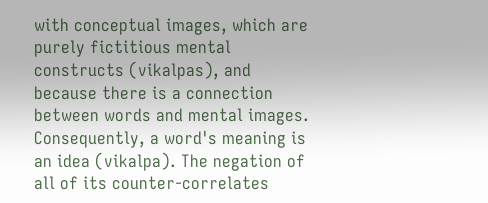with conceptual images, which are purely fictitious mental constructs (vikalpas), and because there is a connection between words and mental images. Consequently, a word's meaning is an idea (vikalpa). The negation of all of its counter-correlates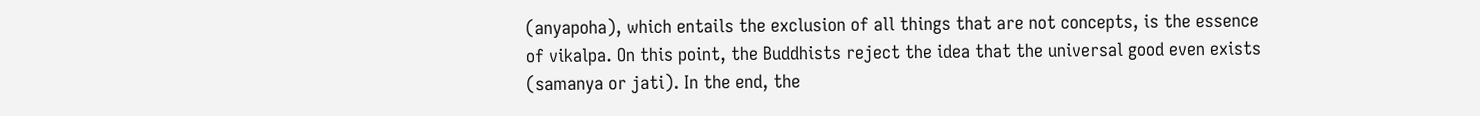(anyapoha), which entails the exclusion of all things that are not concepts, is the essence of vikalpa. On this point, the Buddhists reject the idea that the universal good even exists (samanya or jati). In the end, the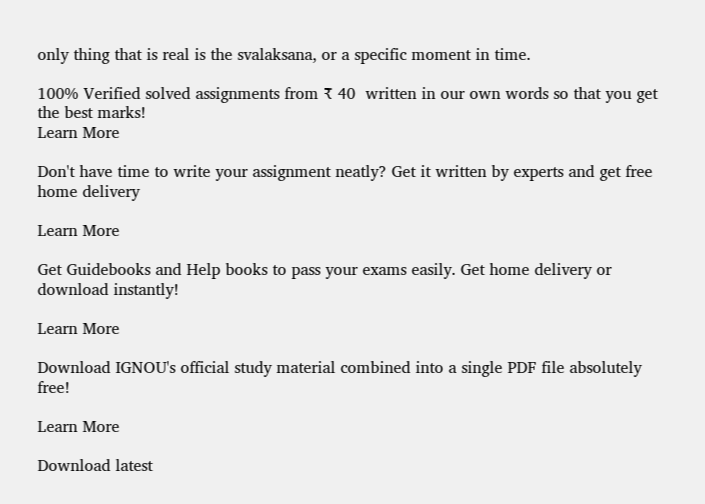only thing that is real is the svalaksana, or a specific moment in time.

100% Verified solved assignments from ₹ 40  written in our own words so that you get the best marks!
Learn More

Don't have time to write your assignment neatly? Get it written by experts and get free home delivery

Learn More

Get Guidebooks and Help books to pass your exams easily. Get home delivery or download instantly!

Learn More

Download IGNOU's official study material combined into a single PDF file absolutely free!

Learn More

Download latest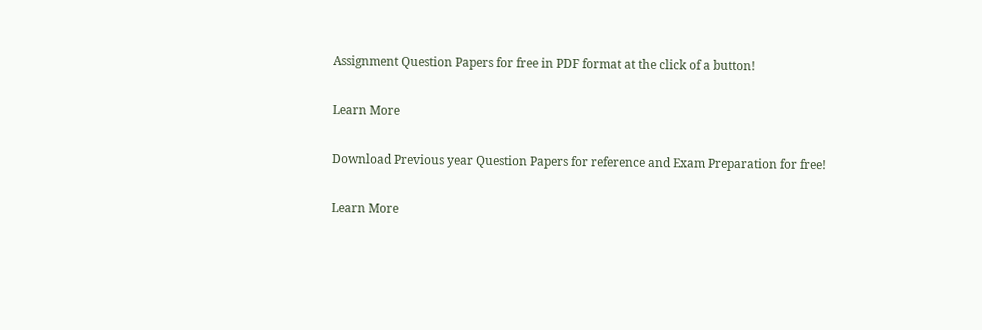Assignment Question Papers for free in PDF format at the click of a button!

Learn More

Download Previous year Question Papers for reference and Exam Preparation for free!

Learn More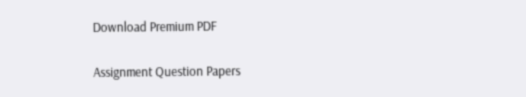Download Premium PDF

Assignment Question Papers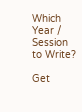Which Year / Session to Write?

Get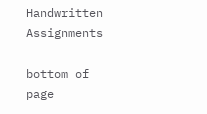Handwritten Assignments

bottom of page